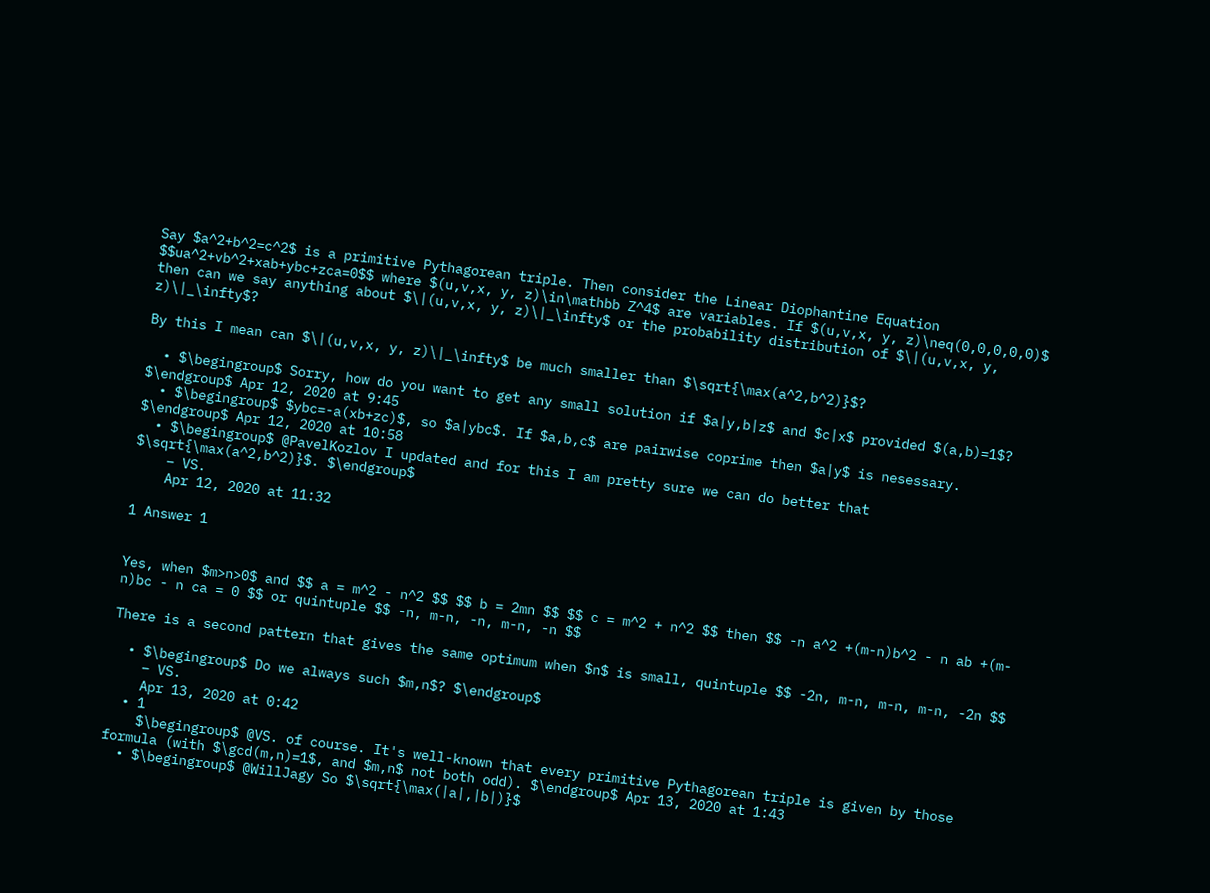Say $a^2+b^2=c^2$ is a primitive Pythagorean triple. Then consider the Linear Diophantine Equation $$ua^2+vb^2+xab+ybc+zca=0$$ where $(u,v,x, y, z)\in\mathbb Z^4$ are variables. If $(u,v,x, y, z)\neq(0,0,0,0,0)$ then can we say anything about $\|(u,v,x, y, z)\|_\infty$ or the probability distribution of $\|(u,v,x, y, z)\|_\infty$?

By this I mean can $\|(u,v,x, y, z)\|_\infty$ be much smaller than $\sqrt{\max(a^2,b^2)}$?

  • $\begingroup$ Sorry, how do you want to get any small solution if $a|y,b|z$ and $c|x$ provided $(a,b)=1$? $\endgroup$ Apr 12, 2020 at 9:45
  • $\begingroup$ $ybc=-a(xb+zc)$, so $a|ybc$. If $a,b,c$ are pairwise coprime then $a|y$ is nesessary. $\endgroup$ Apr 12, 2020 at 10:58
  • $\begingroup$ @PavelKozlov I updated and for this I am pretty sure we can do better that $\sqrt{\max(a^2,b^2)}$. $\endgroup$
    – VS.
    Apr 12, 2020 at 11:32

1 Answer 1


Yes, when $m>n>0$ and $$ a = m^2 - n^2 $$ $$ b = 2mn $$ $$ c = m^2 + n^2 $$ then $$ -n a^2 +(m-n)b^2 - n ab +(m-n)bc - n ca = 0 $$ or quintuple $$ -n, m-n, -n, m-n, -n $$

There is a second pattern that gives the same optimum when $n$ is small, quintuple $$ -2n, m-n, m-n, m-n, -2n $$

  • $\begingroup$ Do we always such $m,n$? $\endgroup$
    – VS.
    Apr 13, 2020 at 0:42
  • 1
    $\begingroup$ @VS. of course. It's well-known that every primitive Pythagorean triple is given by those formula (with $\gcd(m,n)=1$, and $m,n$ not both odd). $\endgroup$ Apr 13, 2020 at 1:43
  • $\begingroup$ @WillJagy So $\sqrt{\max(|a|,|b|)}$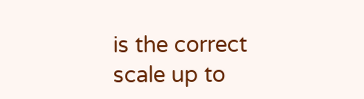is the correct scale up to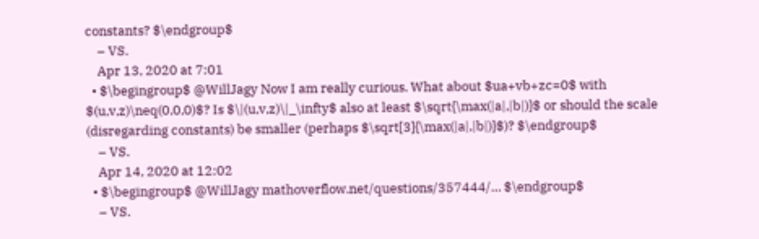constants? $\endgroup$
    – VS.
    Apr 13, 2020 at 7:01
  • $\begingroup$ @WillJagy Now I am really curious. What about $ua+vb+zc=0$ with $(u,v,z)\neq(0,0,0)$? Is $\|(u,v,z)\|_\infty$ also at least $\sqrt{\max(|a|,|b|)}$ or should the scale (disregarding constants) be smaller (perhaps $\sqrt[3]{\max(|a|,|b|)}$)? $\endgroup$
    – VS.
    Apr 14, 2020 at 12:02
  • $\begingroup$ @WillJagy mathoverflow.net/questions/357444/… $\endgroup$
    – VS.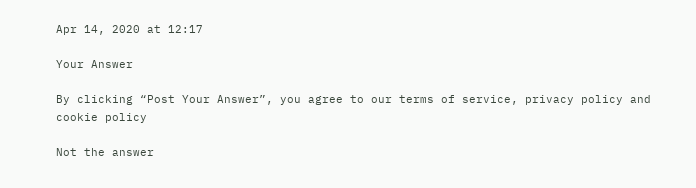Apr 14, 2020 at 12:17

Your Answer

By clicking “Post Your Answer”, you agree to our terms of service, privacy policy and cookie policy

Not the answer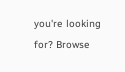you're looking for? Browse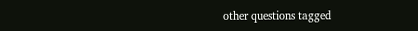other questions tagged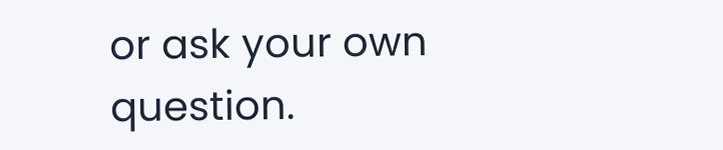or ask your own question.